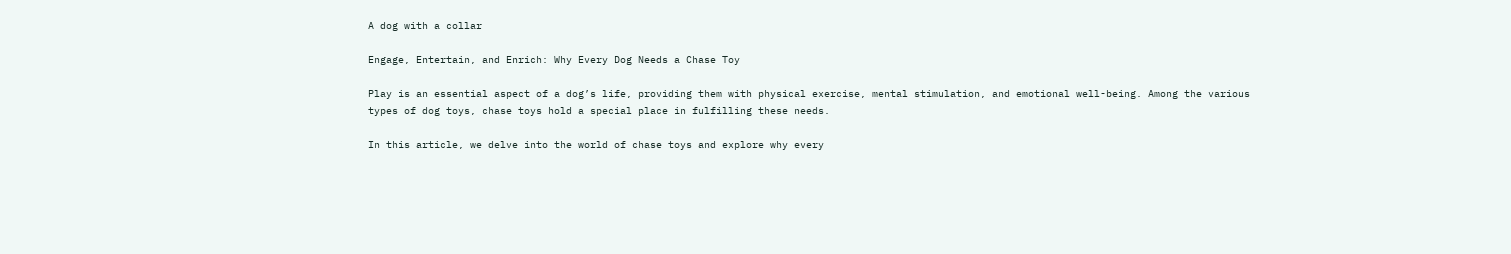A dog with a collar

Engage, Entertain, and Enrich: Why Every Dog Needs a Chase Toy

Play is an essential aspect of a dog’s life, providing them with physical exercise, mental stimulation, and emotional well-being. Among the various types of dog toys, chase toys hold a special place in fulfilling these needs.

In this article, we delve into the world of chase toys and explore why every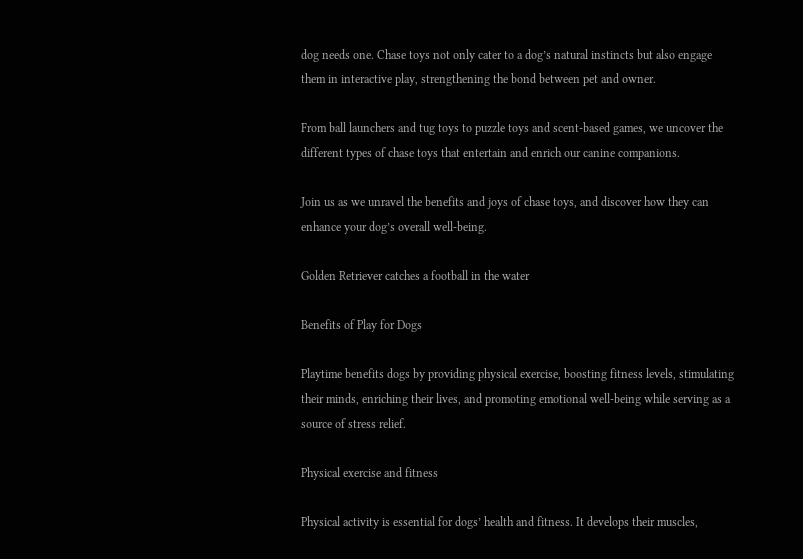dog needs one. Chase toys not only cater to a dog’s natural instincts but also engage them in interactive play, strengthening the bond between pet and owner.

From ball launchers and tug toys to puzzle toys and scent-based games, we uncover the different types of chase toys that entertain and enrich our canine companions.

Join us as we unravel the benefits and joys of chase toys, and discover how they can enhance your dog’s overall well-being.

Golden Retriever catches a football in the water

Benefits of Play for Dogs

Playtime benefits dogs by providing physical exercise, boosting fitness levels, stimulating their minds, enriching their lives, and promoting emotional well-being while serving as a source of stress relief.

Physical exercise and fitness

Physical activity is essential for dogs’ health and fitness. It develops their muscles,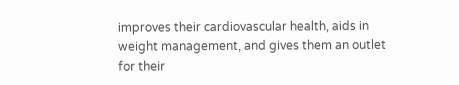improves their cardiovascular health, aids in weight management, and gives them an outlet for their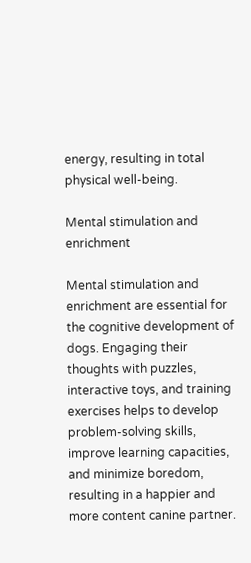energy, resulting in total physical well-being.

Mental stimulation and enrichment

Mental stimulation and enrichment are essential for the cognitive development of dogs. Engaging their thoughts with puzzles, interactive toys, and training exercises helps to develop problem-solving skills, improve learning capacities, and minimize boredom, resulting in a happier and more content canine partner.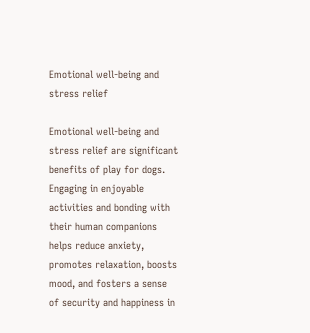Emotional well-being and stress relief

Emotional well-being and stress relief are significant benefits of play for dogs. Engaging in enjoyable activities and bonding with their human companions helps reduce anxiety, promotes relaxation, boosts mood, and fosters a sense of security and happiness in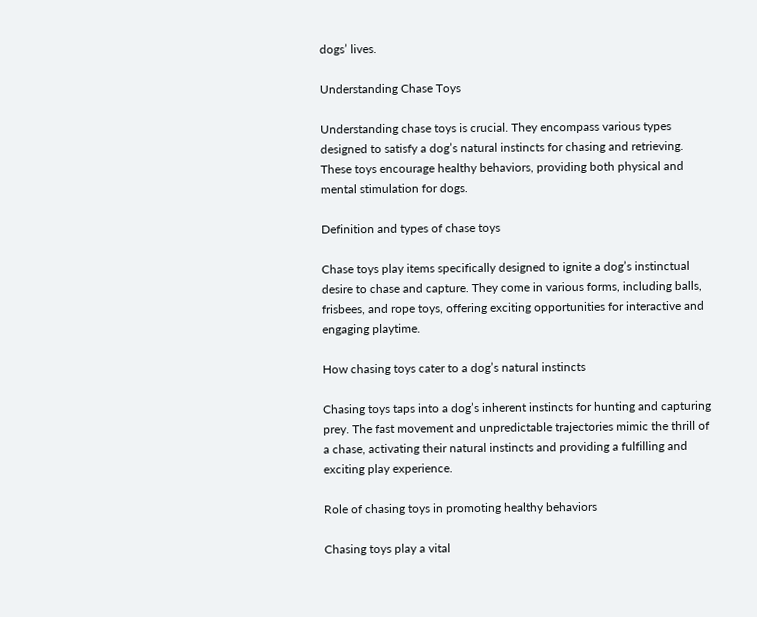dogs’ lives.

Understanding Chase Toys

Understanding chase toys is crucial. They encompass various types designed to satisfy a dog’s natural instincts for chasing and retrieving. These toys encourage healthy behaviors, providing both physical and mental stimulation for dogs.

Definition and types of chase toys

Chase toys play items specifically designed to ignite a dog’s instinctual desire to chase and capture. They come in various forms, including balls, frisbees, and rope toys, offering exciting opportunities for interactive and engaging playtime.

How chasing toys cater to a dog’s natural instincts

Chasing toys taps into a dog’s inherent instincts for hunting and capturing prey. The fast movement and unpredictable trajectories mimic the thrill of a chase, activating their natural instincts and providing a fulfilling and exciting play experience.

Role of chasing toys in promoting healthy behaviors

Chasing toys play a vital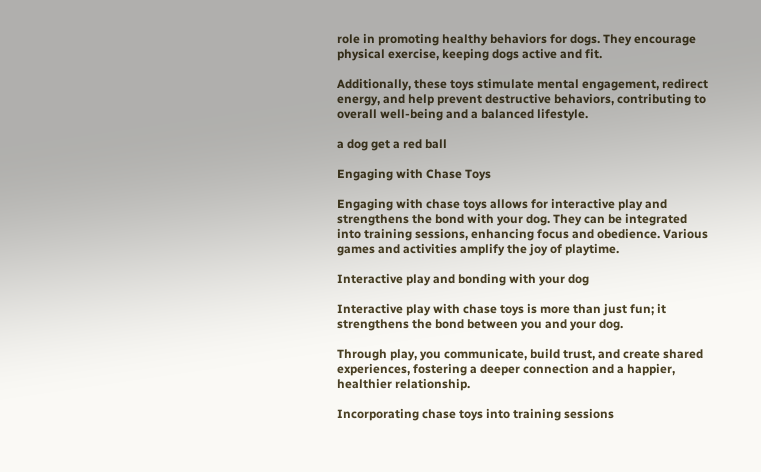role in promoting healthy behaviors for dogs. They encourage physical exercise, keeping dogs active and fit.

Additionally, these toys stimulate mental engagement, redirect energy, and help prevent destructive behaviors, contributing to overall well-being and a balanced lifestyle.

a dog get a red ball

Engaging with Chase Toys

Engaging with chase toys allows for interactive play and strengthens the bond with your dog. They can be integrated into training sessions, enhancing focus and obedience. Various games and activities amplify the joy of playtime.

Interactive play and bonding with your dog

Interactive play with chase toys is more than just fun; it strengthens the bond between you and your dog.

Through play, you communicate, build trust, and create shared experiences, fostering a deeper connection and a happier, healthier relationship.

Incorporating chase toys into training sessions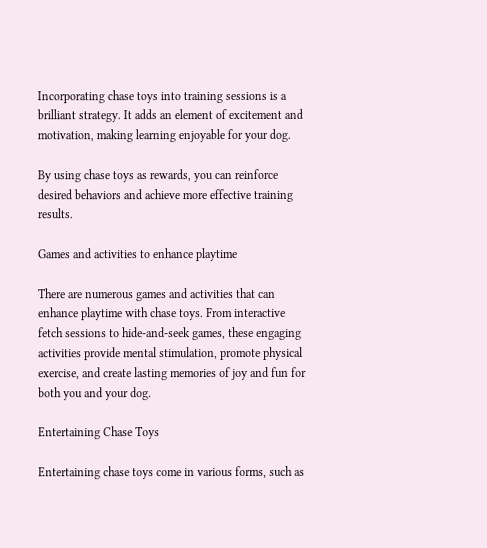Incorporating chase toys into training sessions is a brilliant strategy. It adds an element of excitement and motivation, making learning enjoyable for your dog.

By using chase toys as rewards, you can reinforce desired behaviors and achieve more effective training results.

Games and activities to enhance playtime

There are numerous games and activities that can enhance playtime with chase toys. From interactive fetch sessions to hide-and-seek games, these engaging activities provide mental stimulation, promote physical exercise, and create lasting memories of joy and fun for both you and your dog.

Entertaining Chase Toys

Entertaining chase toys come in various forms, such as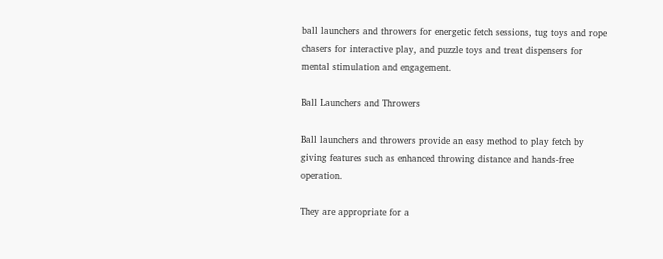ball launchers and throwers for energetic fetch sessions, tug toys and rope chasers for interactive play, and puzzle toys and treat dispensers for mental stimulation and engagement.

Ball Launchers and Throwers

Ball launchers and throwers provide an easy method to play fetch by giving features such as enhanced throwing distance and hands-free operation.

They are appropriate for a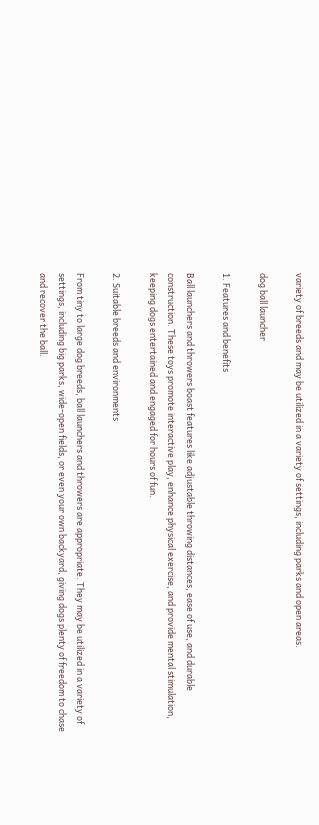variety of breeds and may be utilized in a variety of settings, including parks and open areas.

dog ball launcher

1. Features and benefits

Ball launchers and throwers boast features like adjustable throwing distances, ease of use, and durable construction. These toys promote interactive play, enhance physical exercise, and provide mental stimulation, keeping dogs entertained and engaged for hours of fun.

2. Suitable breeds and environments

From tiny to large dog breeds, ball launchers and throwers are appropriate. They may be utilized in a variety of settings, including big parks, wide-open fields, or even your own backyard, giving dogs plenty of freedom to chase and recover the ball.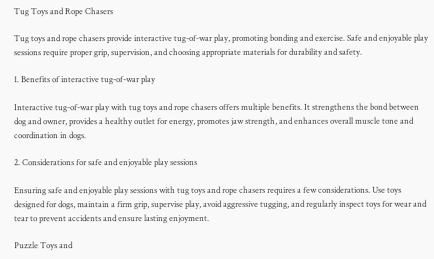Tug Toys and Rope Chasers

Tug toys and rope chasers provide interactive tug-of-war play, promoting bonding and exercise. Safe and enjoyable play sessions require proper grip, supervision, and choosing appropriate materials for durability and safety.

1. Benefits of interactive tug-of-war play

Interactive tug-of-war play with tug toys and rope chasers offers multiple benefits. It strengthens the bond between dog and owner, provides a healthy outlet for energy, promotes jaw strength, and enhances overall muscle tone and coordination in dogs.

2. Considerations for safe and enjoyable play sessions

Ensuring safe and enjoyable play sessions with tug toys and rope chasers requires a few considerations. Use toys designed for dogs, maintain a firm grip, supervise play, avoid aggressive tugging, and regularly inspect toys for wear and tear to prevent accidents and ensure lasting enjoyment.

Puzzle Toys and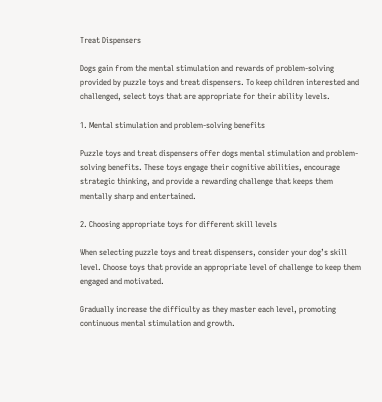Treat Dispensers

Dogs gain from the mental stimulation and rewards of problem-solving provided by puzzle toys and treat dispensers. To keep children interested and challenged, select toys that are appropriate for their ability levels.

1. Mental stimulation and problem-solving benefits

Puzzle toys and treat dispensers offer dogs mental stimulation and problem-solving benefits. These toys engage their cognitive abilities, encourage strategic thinking, and provide a rewarding challenge that keeps them mentally sharp and entertained.

2. Choosing appropriate toys for different skill levels

When selecting puzzle toys and treat dispensers, consider your dog’s skill level. Choose toys that provide an appropriate level of challenge to keep them engaged and motivated.

Gradually increase the difficulty as they master each level, promoting continuous mental stimulation and growth.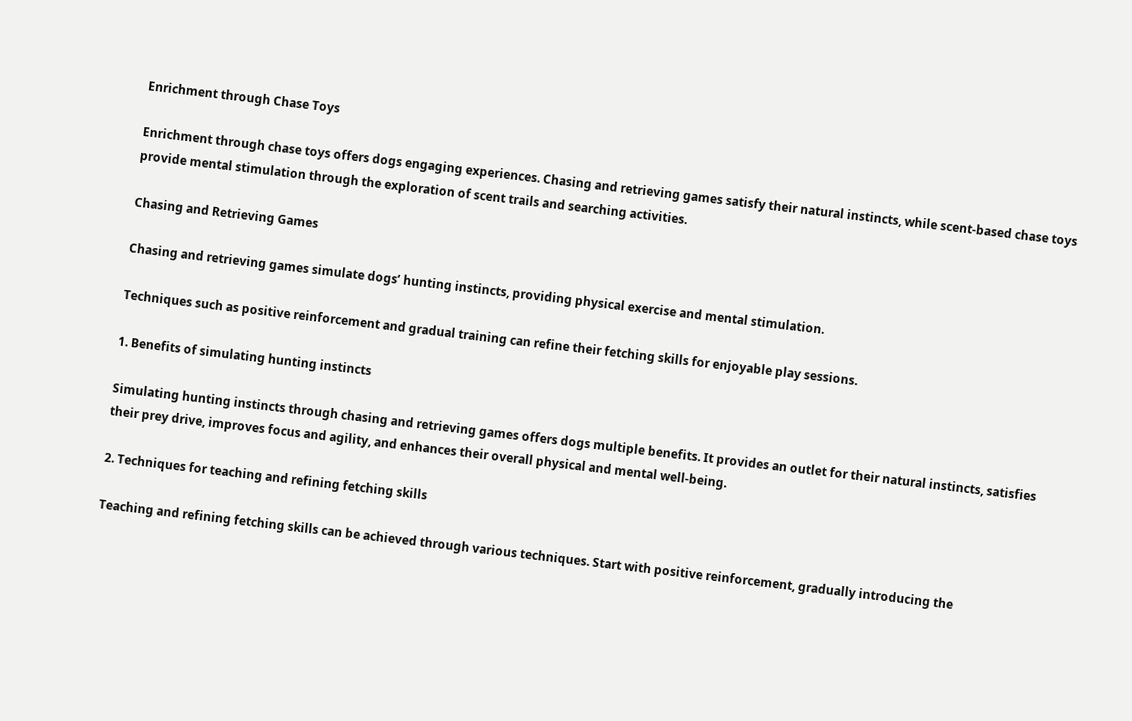Enrichment through Chase Toys

Enrichment through chase toys offers dogs engaging experiences. Chasing and retrieving games satisfy their natural instincts, while scent-based chase toys provide mental stimulation through the exploration of scent trails and searching activities.

Chasing and Retrieving Games

Chasing and retrieving games simulate dogs’ hunting instincts, providing physical exercise and mental stimulation.

Techniques such as positive reinforcement and gradual training can refine their fetching skills for enjoyable play sessions.

1. Benefits of simulating hunting instincts

Simulating hunting instincts through chasing and retrieving games offers dogs multiple benefits. It provides an outlet for their natural instincts, satisfies their prey drive, improves focus and agility, and enhances their overall physical and mental well-being.

2. Techniques for teaching and refining fetching skills

Teaching and refining fetching skills can be achieved through various techniques. Start with positive reinforcement, gradually introducing the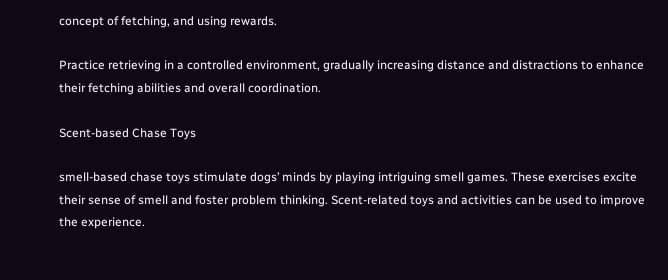concept of fetching, and using rewards.

Practice retrieving in a controlled environment, gradually increasing distance and distractions to enhance their fetching abilities and overall coordination.

Scent-based Chase Toys

smell-based chase toys stimulate dogs’ minds by playing intriguing smell games. These exercises excite their sense of smell and foster problem thinking. Scent-related toys and activities can be used to improve the experience.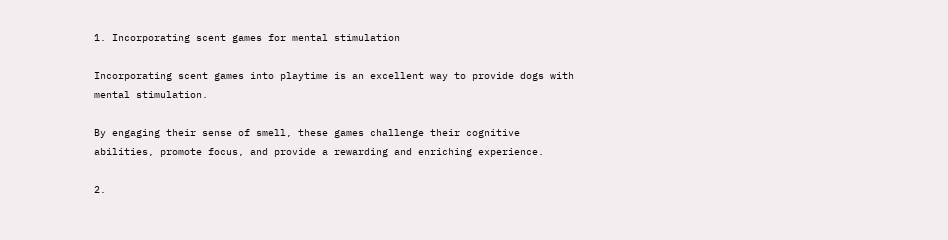1. Incorporating scent games for mental stimulation

Incorporating scent games into playtime is an excellent way to provide dogs with mental stimulation.

By engaging their sense of smell, these games challenge their cognitive abilities, promote focus, and provide a rewarding and enriching experience.

2.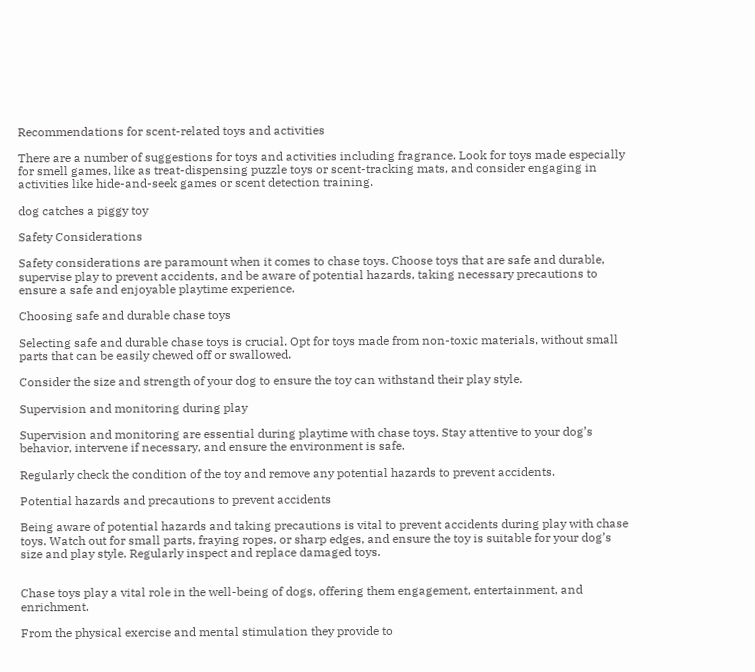Recommendations for scent-related toys and activities

There are a number of suggestions for toys and activities including fragrance. Look for toys made especially for smell games, like as treat-dispensing puzzle toys or scent-tracking mats, and consider engaging in activities like hide-and-seek games or scent detection training.

dog catches a piggy toy

Safety Considerations

Safety considerations are paramount when it comes to chase toys. Choose toys that are safe and durable, supervise play to prevent accidents, and be aware of potential hazards, taking necessary precautions to ensure a safe and enjoyable playtime experience.

Choosing safe and durable chase toys

Selecting safe and durable chase toys is crucial. Opt for toys made from non-toxic materials, without small parts that can be easily chewed off or swallowed.

Consider the size and strength of your dog to ensure the toy can withstand their play style.

Supervision and monitoring during play

Supervision and monitoring are essential during playtime with chase toys. Stay attentive to your dog’s behavior, intervene if necessary, and ensure the environment is safe.

Regularly check the condition of the toy and remove any potential hazards to prevent accidents.

Potential hazards and precautions to prevent accidents

Being aware of potential hazards and taking precautions is vital to prevent accidents during play with chase toys. Watch out for small parts, fraying ropes, or sharp edges, and ensure the toy is suitable for your dog’s size and play style. Regularly inspect and replace damaged toys.


Chase toys play a vital role in the well-being of dogs, offering them engagement, entertainment, and enrichment.

From the physical exercise and mental stimulation they provide to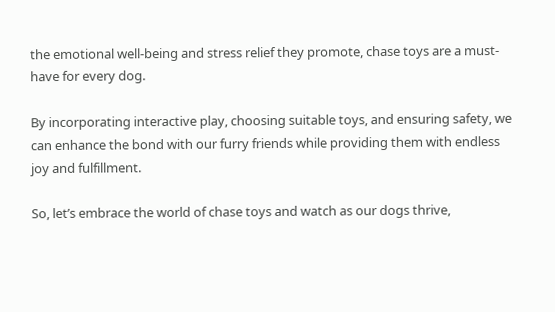the emotional well-being and stress relief they promote, chase toys are a must-have for every dog.

By incorporating interactive play, choosing suitable toys, and ensuring safety, we can enhance the bond with our furry friends while providing them with endless joy and fulfillment.

So, let’s embrace the world of chase toys and watch as our dogs thrive,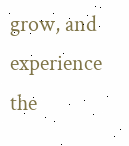grow, and experience the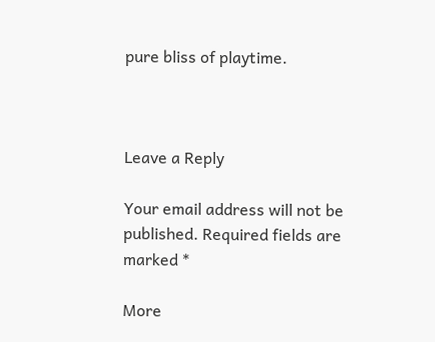pure bliss of playtime.



Leave a Reply

Your email address will not be published. Required fields are marked *

More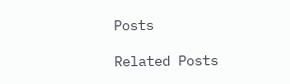Posts

Related Posts